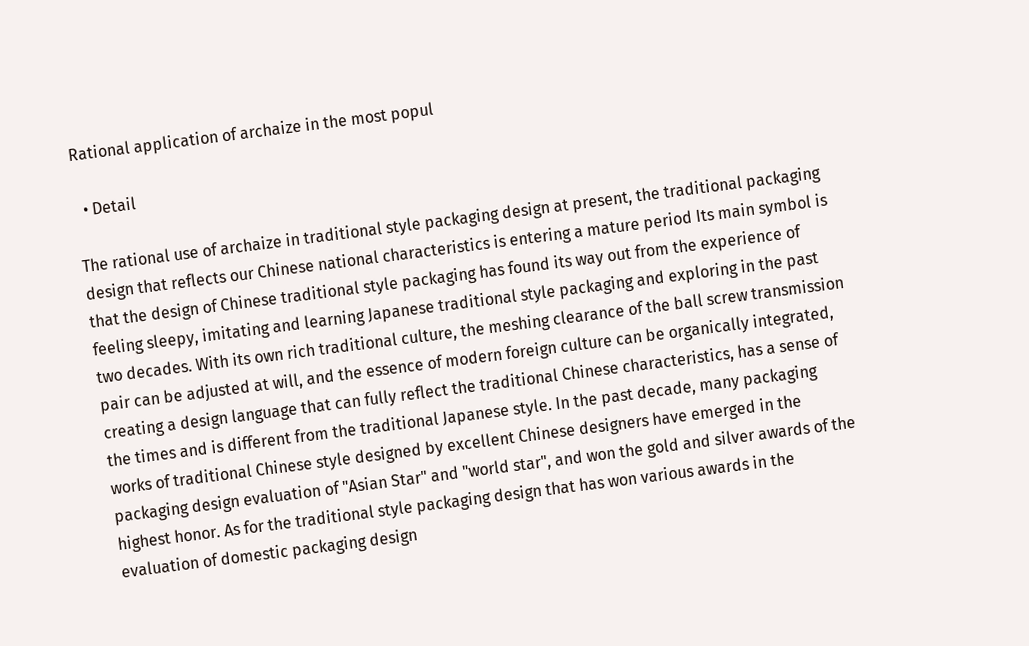Rational application of archaize in the most popul

  • Detail

The rational use of archaize in traditional style packaging design at present, the traditional packaging design that reflects our Chinese national characteristics is entering a mature period Its main symbol is that the design of Chinese traditional style packaging has found its way out from the experience of feeling sleepy, imitating and learning Japanese traditional style packaging and exploring in the past two decades. With its own rich traditional culture, the meshing clearance of the ball screw transmission pair can be adjusted at will, and the essence of modern foreign culture can be organically integrated, creating a design language that can fully reflect the traditional Chinese characteristics, has a sense of the times and is different from the traditional Japanese style. In the past decade, many packaging works of traditional Chinese style designed by excellent Chinese designers have emerged in the packaging design evaluation of "Asian Star" and "world star", and won the gold and silver awards of the highest honor. As for the traditional style packaging design that has won various awards in the evaluation of domestic packaging design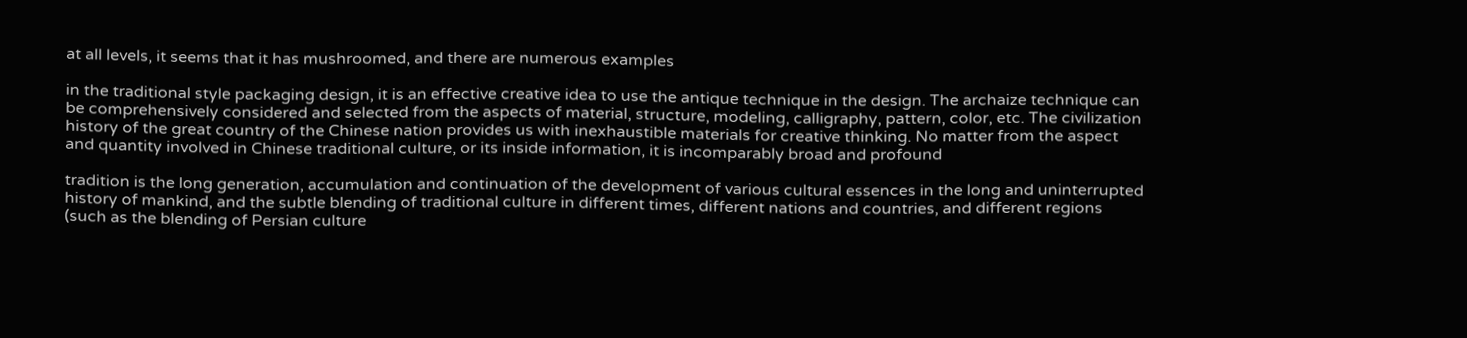at all levels, it seems that it has mushroomed, and there are numerous examples

in the traditional style packaging design, it is an effective creative idea to use the antique technique in the design. The archaize technique can be comprehensively considered and selected from the aspects of material, structure, modeling, calligraphy, pattern, color, etc. The civilization history of the great country of the Chinese nation provides us with inexhaustible materials for creative thinking. No matter from the aspect and quantity involved in Chinese traditional culture, or its inside information, it is incomparably broad and profound

tradition is the long generation, accumulation and continuation of the development of various cultural essences in the long and uninterrupted history of mankind, and the subtle blending of traditional culture in different times, different nations and countries, and different regions (such as the blending of Persian culture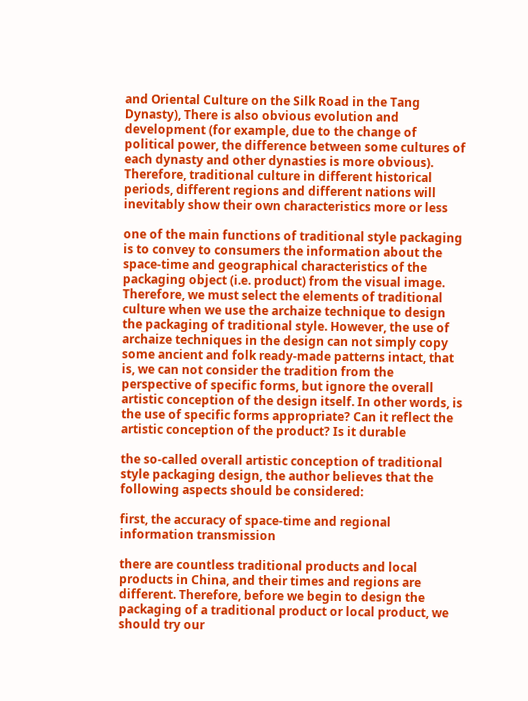and Oriental Culture on the Silk Road in the Tang Dynasty), There is also obvious evolution and development (for example, due to the change of political power, the difference between some cultures of each dynasty and other dynasties is more obvious). Therefore, traditional culture in different historical periods, different regions and different nations will inevitably show their own characteristics more or less

one of the main functions of traditional style packaging is to convey to consumers the information about the space-time and geographical characteristics of the packaging object (i.e. product) from the visual image. Therefore, we must select the elements of traditional culture when we use the archaize technique to design the packaging of traditional style. However, the use of archaize techniques in the design can not simply copy some ancient and folk ready-made patterns intact, that is, we can not consider the tradition from the perspective of specific forms, but ignore the overall artistic conception of the design itself. In other words, is the use of specific forms appropriate? Can it reflect the artistic conception of the product? Is it durable

the so-called overall artistic conception of traditional style packaging design, the author believes that the following aspects should be considered:

first, the accuracy of space-time and regional information transmission

there are countless traditional products and local products in China, and their times and regions are different. Therefore, before we begin to design the packaging of a traditional product or local product, we should try our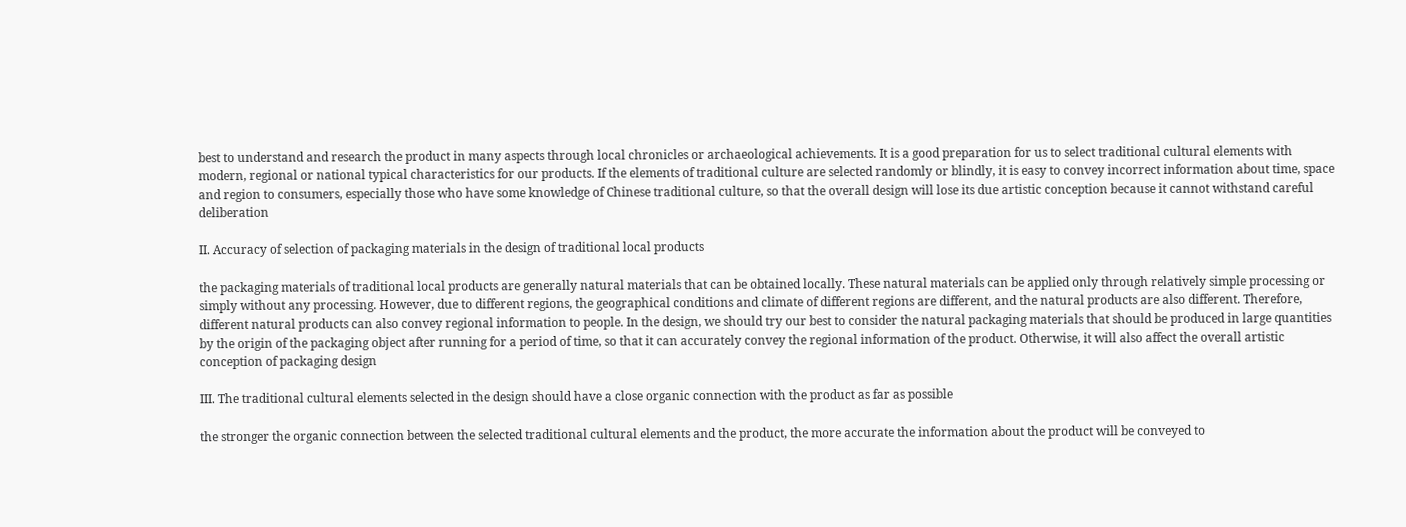best to understand and research the product in many aspects through local chronicles or archaeological achievements. It is a good preparation for us to select traditional cultural elements with modern, regional or national typical characteristics for our products. If the elements of traditional culture are selected randomly or blindly, it is easy to convey incorrect information about time, space and region to consumers, especially those who have some knowledge of Chinese traditional culture, so that the overall design will lose its due artistic conception because it cannot withstand careful deliberation

II. Accuracy of selection of packaging materials in the design of traditional local products

the packaging materials of traditional local products are generally natural materials that can be obtained locally. These natural materials can be applied only through relatively simple processing or simply without any processing. However, due to different regions, the geographical conditions and climate of different regions are different, and the natural products are also different. Therefore, different natural products can also convey regional information to people. In the design, we should try our best to consider the natural packaging materials that should be produced in large quantities by the origin of the packaging object after running for a period of time, so that it can accurately convey the regional information of the product. Otherwise, it will also affect the overall artistic conception of packaging design

III. The traditional cultural elements selected in the design should have a close organic connection with the product as far as possible

the stronger the organic connection between the selected traditional cultural elements and the product, the more accurate the information about the product will be conveyed to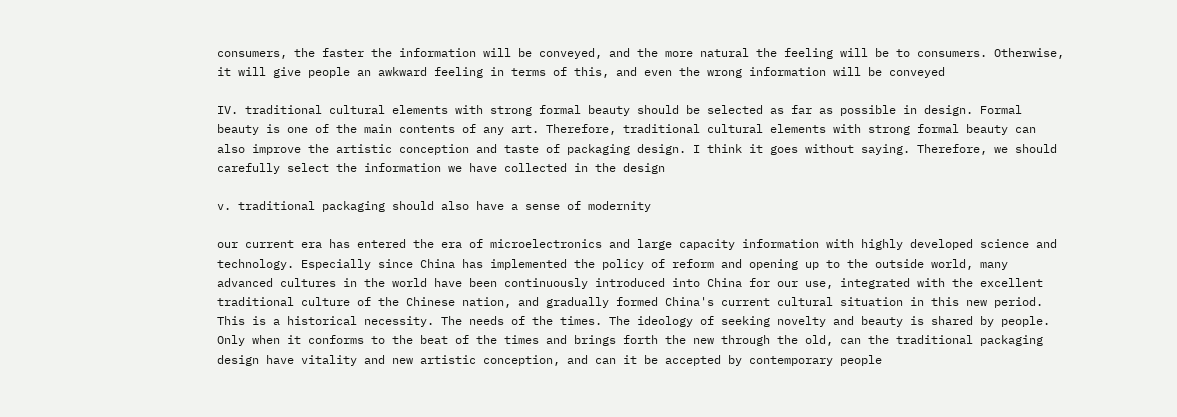consumers, the faster the information will be conveyed, and the more natural the feeling will be to consumers. Otherwise, it will give people an awkward feeling in terms of this, and even the wrong information will be conveyed

IV. traditional cultural elements with strong formal beauty should be selected as far as possible in design. Formal beauty is one of the main contents of any art. Therefore, traditional cultural elements with strong formal beauty can also improve the artistic conception and taste of packaging design. I think it goes without saying. Therefore, we should carefully select the information we have collected in the design

v. traditional packaging should also have a sense of modernity

our current era has entered the era of microelectronics and large capacity information with highly developed science and technology. Especially since China has implemented the policy of reform and opening up to the outside world, many advanced cultures in the world have been continuously introduced into China for our use, integrated with the excellent traditional culture of the Chinese nation, and gradually formed China's current cultural situation in this new period. This is a historical necessity. The needs of the times. The ideology of seeking novelty and beauty is shared by people. Only when it conforms to the beat of the times and brings forth the new through the old, can the traditional packaging design have vitality and new artistic conception, and can it be accepted by contemporary people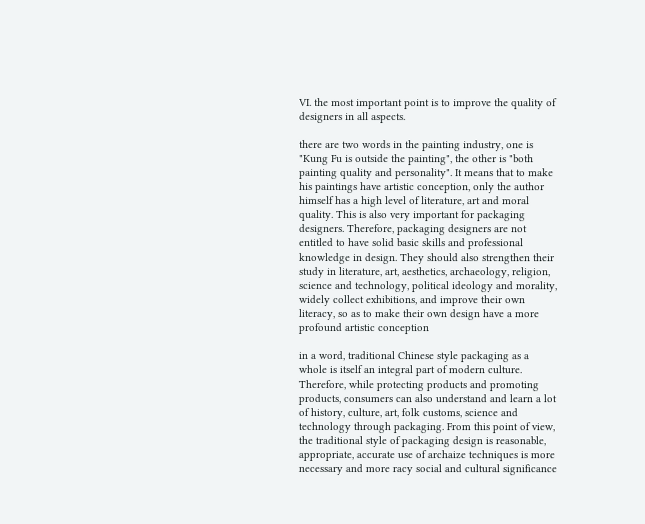VI. the most important point is to improve the quality of designers in all aspects.

there are two words in the painting industry, one is "Kung Fu is outside the painting", the other is "both painting quality and personality". It means that to make his paintings have artistic conception, only the author himself has a high level of literature, art and moral quality. This is also very important for packaging designers. Therefore, packaging designers are not entitled to have solid basic skills and professional knowledge in design. They should also strengthen their study in literature, art, aesthetics, archaeology, religion, science and technology, political ideology and morality, widely collect exhibitions, and improve their own literacy, so as to make their own design have a more profound artistic conception

in a word, traditional Chinese style packaging as a whole is itself an integral part of modern culture. Therefore, while protecting products and promoting products, consumers can also understand and learn a lot of history, culture, art, folk customs, science and technology through packaging. From this point of view, the traditional style of packaging design is reasonable, appropriate, accurate use of archaize techniques is more necessary and more racy social and cultural significance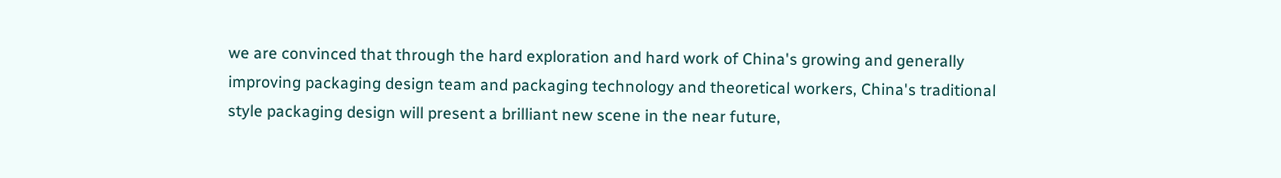we are convinced that through the hard exploration and hard work of China's growing and generally improving packaging design team and packaging technology and theoretical workers, China's traditional style packaging design will present a brilliant new scene in the near future,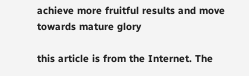achieve more fruitful results and move towards mature glory

this article is from the Internet. The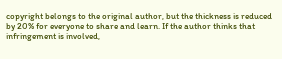copyright belongs to the original author, but the thickness is reduced by 20% for everyone to share and learn. If the author thinks that infringement is involved,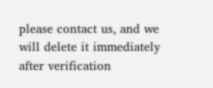please contact us, and we will delete it immediately after verification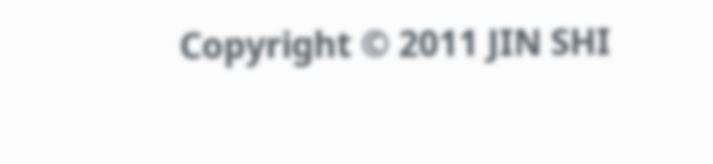Copyright © 2011 JIN SHI